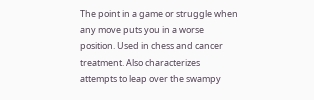The point in a game or struggle when any move puts you in a worse position. Used in chess and cancer treatment. Also characterizes attempts to leap over the swampy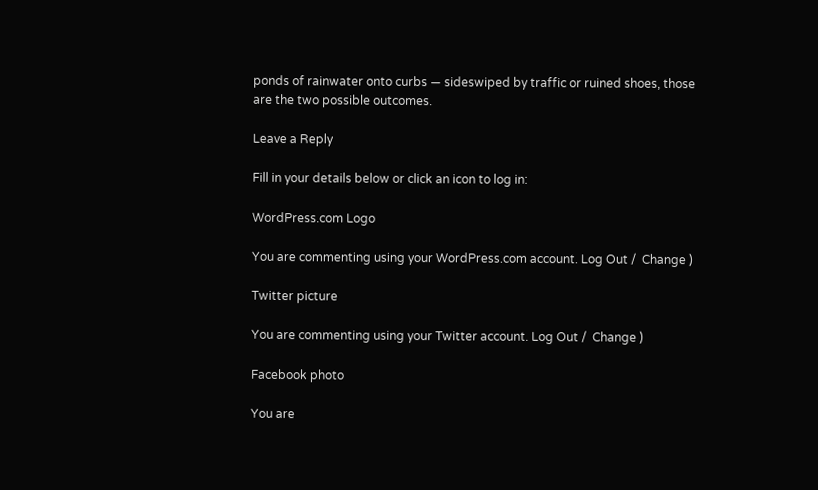ponds of rainwater onto curbs — sideswiped by traffic or ruined shoes, those are the two possible outcomes.

Leave a Reply

Fill in your details below or click an icon to log in:

WordPress.com Logo

You are commenting using your WordPress.com account. Log Out /  Change )

Twitter picture

You are commenting using your Twitter account. Log Out /  Change )

Facebook photo

You are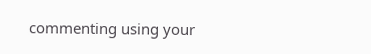commenting using your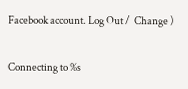Facebook account. Log Out /  Change )

Connecting to %s